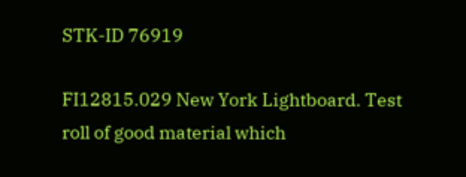STK-ID 76919

FI12815.029 New York Lightboard. Test roll of good material which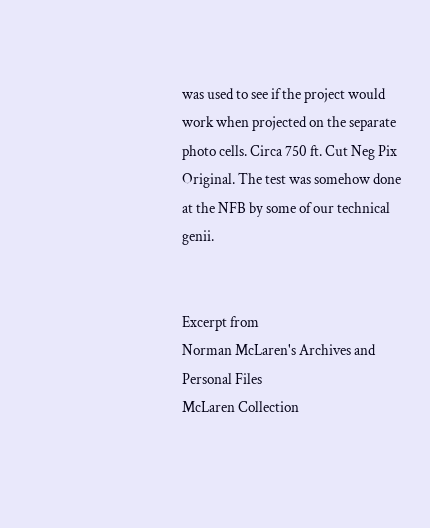was used to see if the project would work when projected on the separate photo cells. Circa 750 ft. Cut Neg Pix Original. The test was somehow done at the NFB by some of our technical genii.


Excerpt from
Norman McLaren's Archives and Personal Files
McLaren Collection